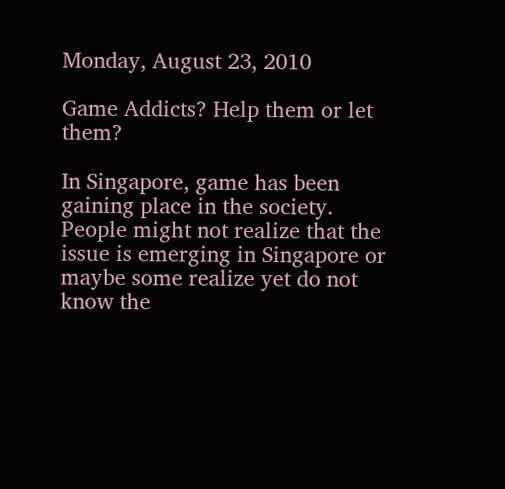Monday, August 23, 2010

Game Addicts? Help them or let them?

In Singapore, game has been gaining place in the society. People might not realize that the issue is emerging in Singapore or maybe some realize yet do not know the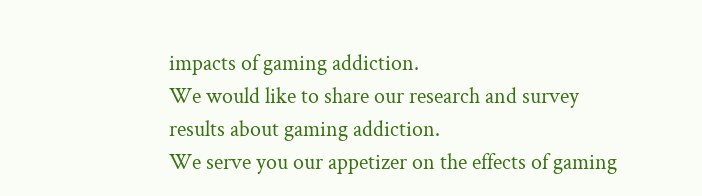impacts of gaming addiction.
We would like to share our research and survey results about gaming addiction.
We serve you our appetizer on the effects of gaming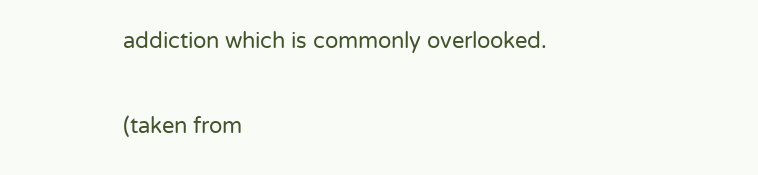addiction which is commonly overlooked.

(taken from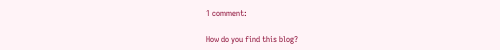1 comment:

How do you find this blog?